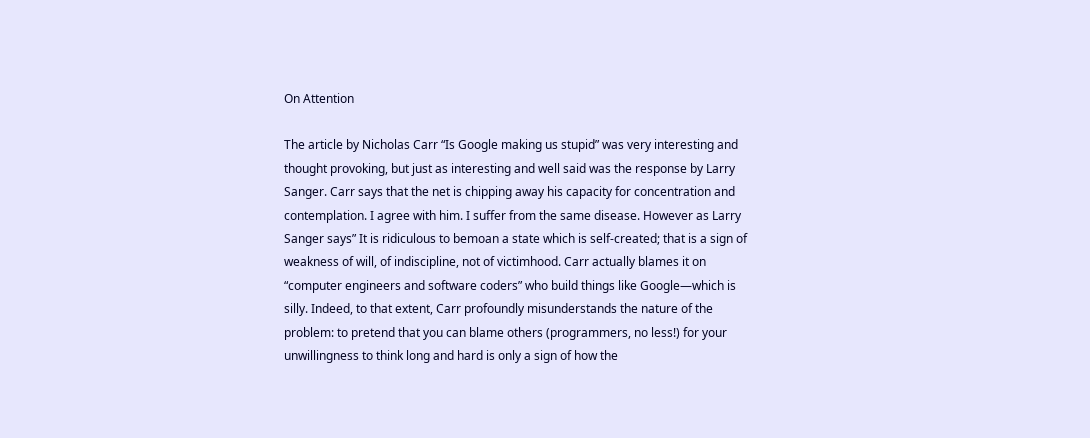On Attention

The article by Nicholas Carr “Is Google making us stupid” was very interesting and thought provoking, but just as interesting and well said was the response by Larry Sanger. Carr says that the net is chipping away his capacity for concentration and contemplation. I agree with him. I suffer from the same disease. However as Larry Sanger says” It is ridiculous to bemoan a state which is self-created; that is a sign of weakness of will, of indiscipline, not of victimhood. Carr actually blames it on “computer engineers and software coders” who build things like Google—which is silly. Indeed, to that extent, Carr profoundly misunderstands the nature of the problem: to pretend that you can blame others (programmers, no less!) for your unwillingness to think long and hard is only a sign of how the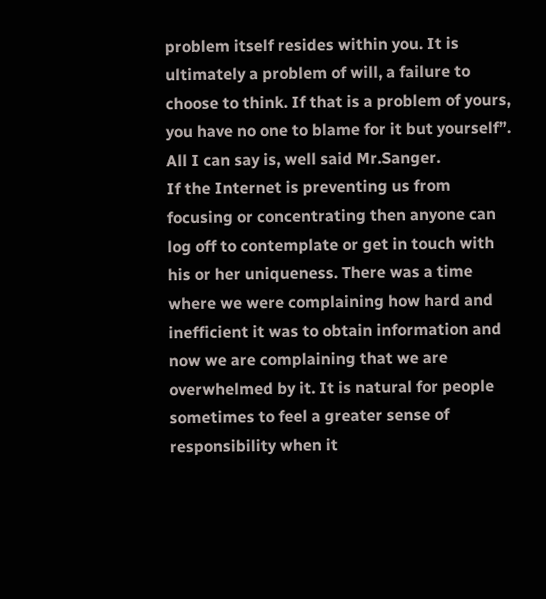problem itself resides within you. It is ultimately a problem of will, a failure to choose to think. If that is a problem of yours, you have no one to blame for it but yourself”.
All I can say is, well said Mr.Sanger.
If the Internet is preventing us from focusing or concentrating then anyone can log off to contemplate or get in touch with his or her uniqueness. There was a time where we were complaining how hard and inefficient it was to obtain information and now we are complaining that we are overwhelmed by it. It is natural for people sometimes to feel a greater sense of responsibility when it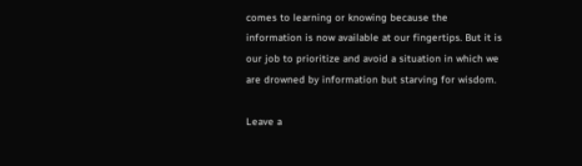comes to learning or knowing because the information is now available at our fingertips. But it is our job to prioritize and avoid a situation in which we are drowned by information but starving for wisdom.

Leave a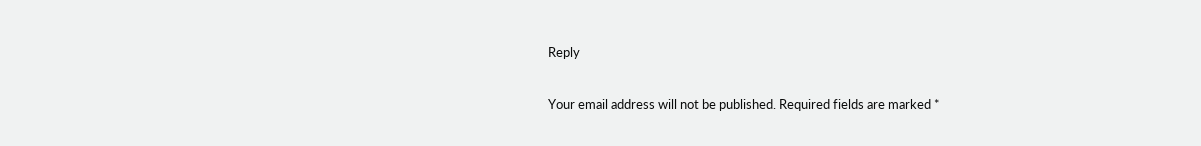Reply

Your email address will not be published. Required fields are marked *